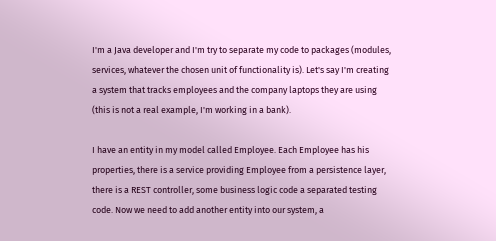I'm a Java developer and I'm try to separate my code to packages (modules, services, whatever the chosen unit of functionality is). Let's say I'm creating a system that tracks employees and the company laptops they are using (this is not a real example, I'm working in a bank).

I have an entity in my model called Employee. Each Employee has his properties, there is a service providing Employee from a persistence layer, there is a REST controller, some business logic code a separated testing code. Now we need to add another entity into our system, a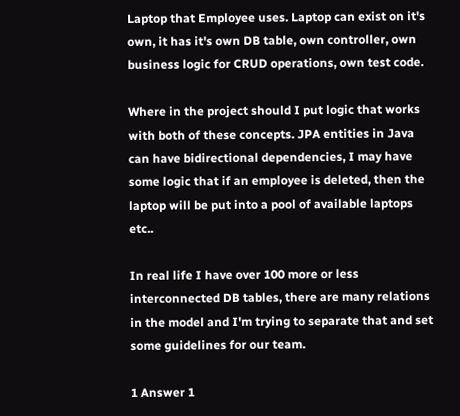Laptop that Employee uses. Laptop can exist on it's own, it has it's own DB table, own controller, own business logic for CRUD operations, own test code.

Where in the project should I put logic that works with both of these concepts. JPA entities in Java can have bidirectional dependencies, I may have some logic that if an employee is deleted, then the laptop will be put into a pool of available laptops etc..

In real life I have over 100 more or less interconnected DB tables, there are many relations in the model and I'm trying to separate that and set some guidelines for our team.

1 Answer 1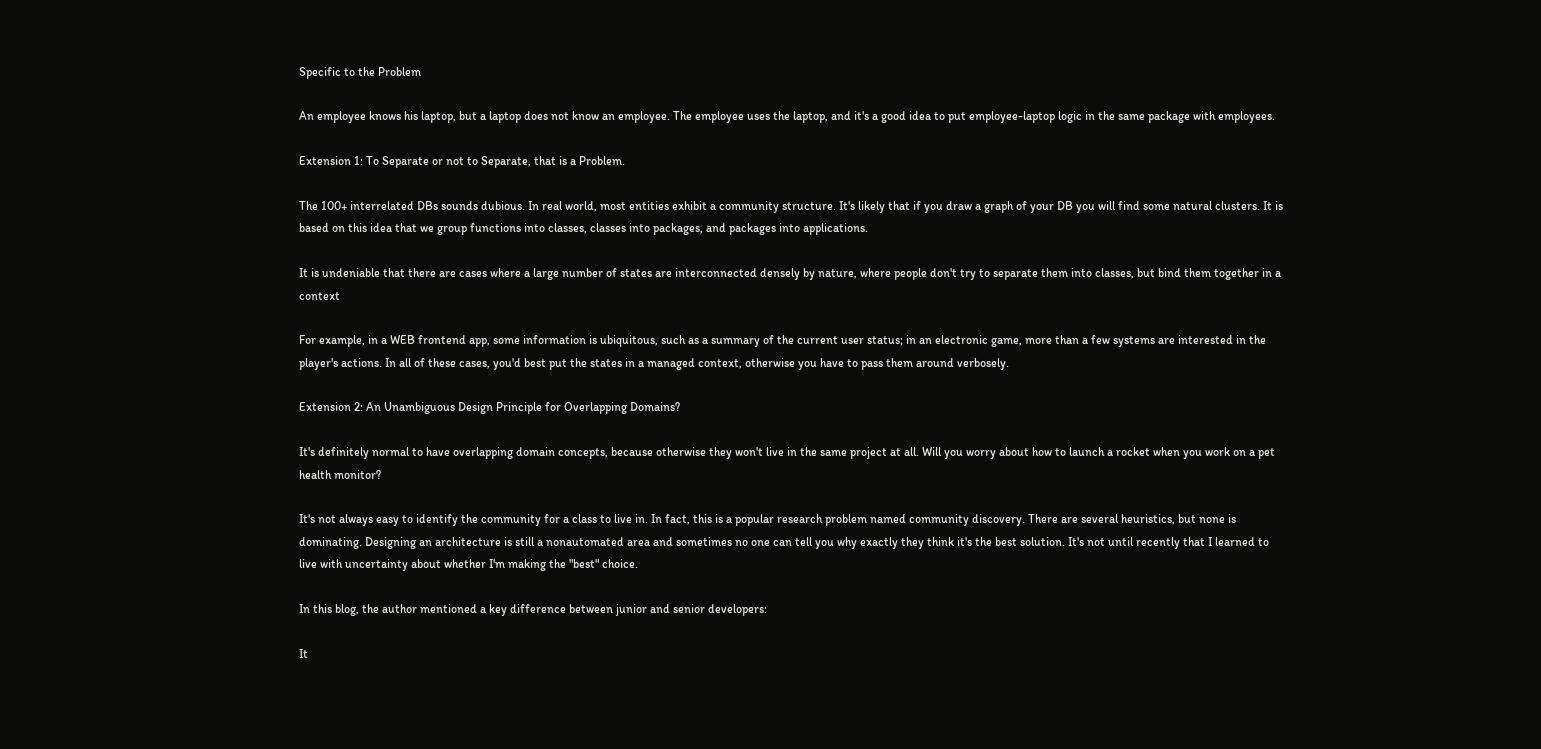Specific to the Problem

An employee knows his laptop, but a laptop does not know an employee. The employee uses the laptop, and it's a good idea to put employee-laptop logic in the same package with employees.

Extension 1: To Separate or not to Separate, that is a Problem.

The 100+ interrelated DBs sounds dubious. In real world, most entities exhibit a community structure. It's likely that if you draw a graph of your DB you will find some natural clusters. It is based on this idea that we group functions into classes, classes into packages, and packages into applications.

It is undeniable that there are cases where a large number of states are interconnected densely by nature, where people don't try to separate them into classes, but bind them together in a context

For example, in a WEB frontend app, some information is ubiquitous, such as a summary of the current user status; in an electronic game, more than a few systems are interested in the player's actions. In all of these cases, you'd best put the states in a managed context, otherwise you have to pass them around verbosely.

Extension 2: An Unambiguous Design Principle for Overlapping Domains?

It's definitely normal to have overlapping domain concepts, because otherwise they won't live in the same project at all. Will you worry about how to launch a rocket when you work on a pet health monitor?

It's not always easy to identify the community for a class to live in. In fact, this is a popular research problem named community discovery. There are several heuristics, but none is dominating. Designing an architecture is still a nonautomated area and sometimes no one can tell you why exactly they think it's the best solution. It's not until recently that I learned to live with uncertainty about whether I'm making the "best" choice.

In this blog, the author mentioned a key difference between junior and senior developers:

It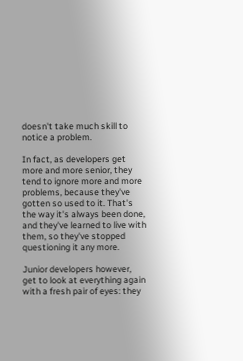doesn't take much skill to notice a problem.

In fact, as developers get more and more senior, they tend to ignore more and more problems, because they've gotten so used to it. That's the way it's always been done, and they've learned to live with them, so they've stopped questioning it any more.

Junior developers however, get to look at everything again with a fresh pair of eyes: they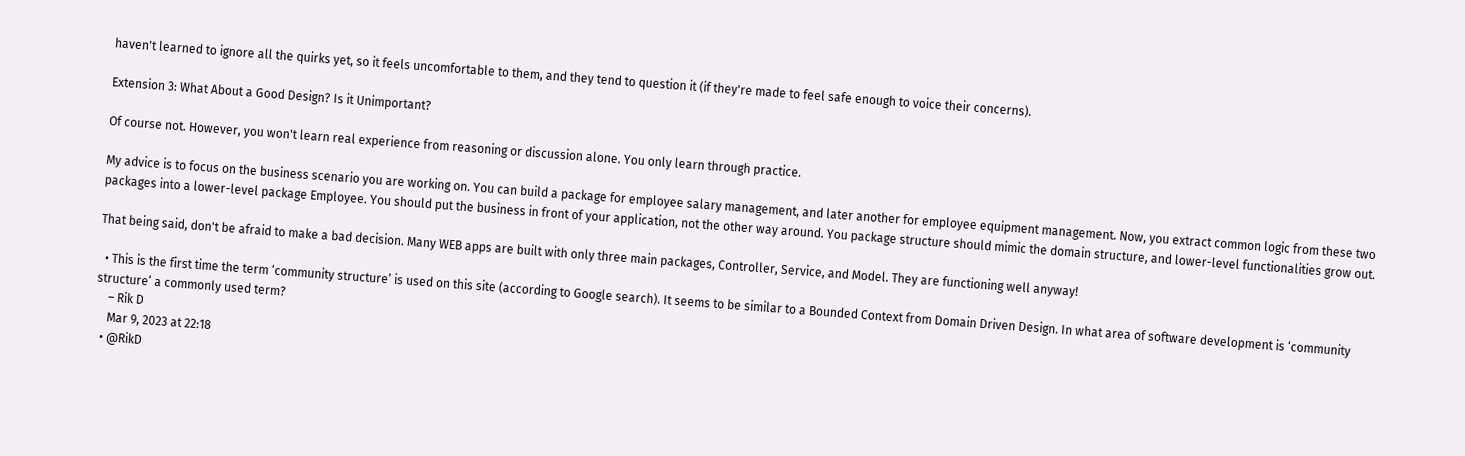haven't learned to ignore all the quirks yet, so it feels uncomfortable to them, and they tend to question it (if they're made to feel safe enough to voice their concerns).

Extension 3: What About a Good Design? Is it Unimportant?

Of course not. However, you won't learn real experience from reasoning or discussion alone. You only learn through practice.

My advice is to focus on the business scenario you are working on. You can build a package for employee salary management, and later another for employee equipment management. Now, you extract common logic from these two packages into a lower-level package Employee. You should put the business in front of your application, not the other way around. You package structure should mimic the domain structure, and lower-level functionalities grow out.

That being said, don't be afraid to make a bad decision. Many WEB apps are built with only three main packages, Controller, Service, and Model. They are functioning well anyway!

  • This is the first time the term ‘community structure’ is used on this site (according to Google search). It seems to be similar to a Bounded Context from Domain Driven Design. In what area of software development is ‘community structure’ a commonly used term?
    – Rik D
    Mar 9, 2023 at 22:18
  • @RikD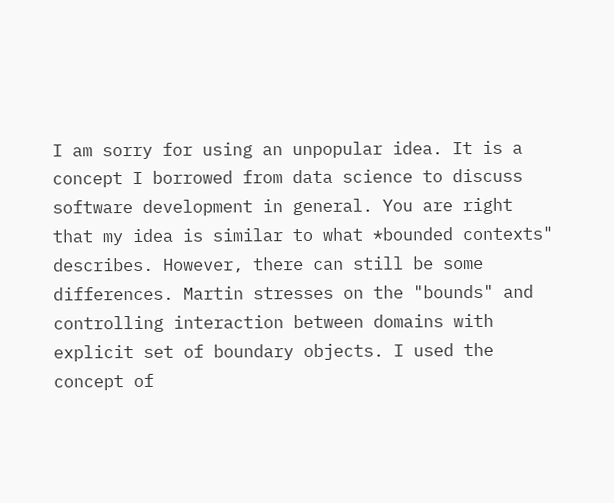I am sorry for using an unpopular idea. It is a concept I borrowed from data science to discuss software development in general. You are right that my idea is similar to what *bounded contexts" describes. However, there can still be some differences. Martin stresses on the "bounds" and controlling interaction between domains with explicit set of boundary objects. I used the concept of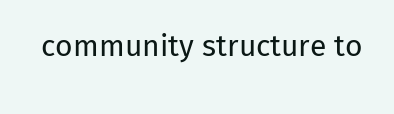community structure to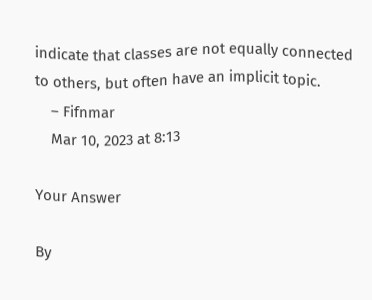indicate that classes are not equally connected to others, but often have an implicit topic.
    – Fifnmar
    Mar 10, 2023 at 8:13

Your Answer

By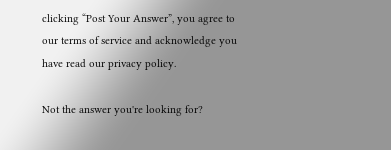clicking “Post Your Answer”, you agree to our terms of service and acknowledge you have read our privacy policy.

Not the answer you're looking for?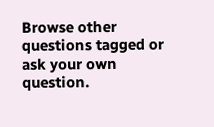Browse other questions tagged or ask your own question.